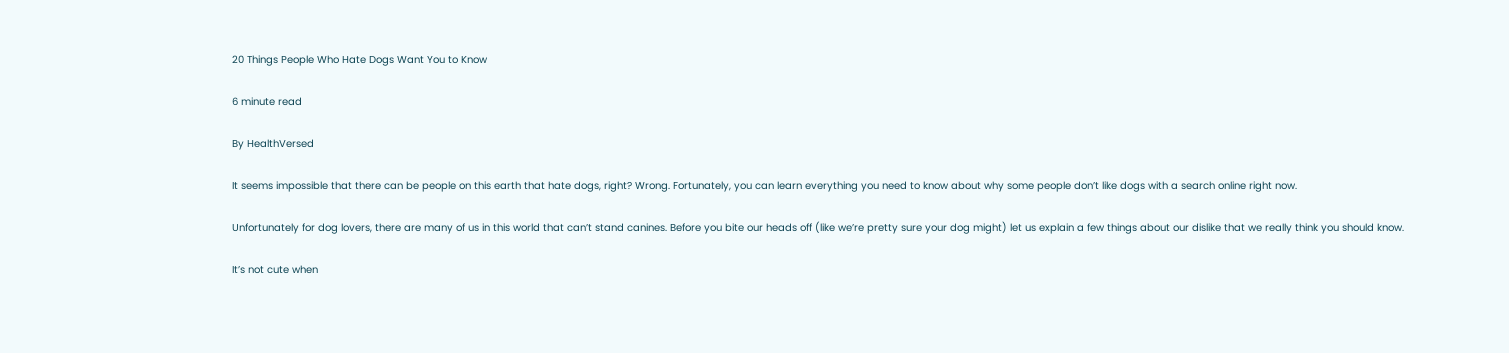20 Things People Who Hate Dogs Want You to Know

6 minute read

By HealthVersed

It seems impossible that there can be people on this earth that hate dogs, right? Wrong. Fortunately, you can learn everything you need to know about why some people don’t like dogs with a search online right now.

Unfortunately for dog lovers, there are many of us in this world that can’t stand canines. Before you bite our heads off (like we’re pretty sure your dog might) let us explain a few things about our dislike that we really think you should know.

It’s not cute when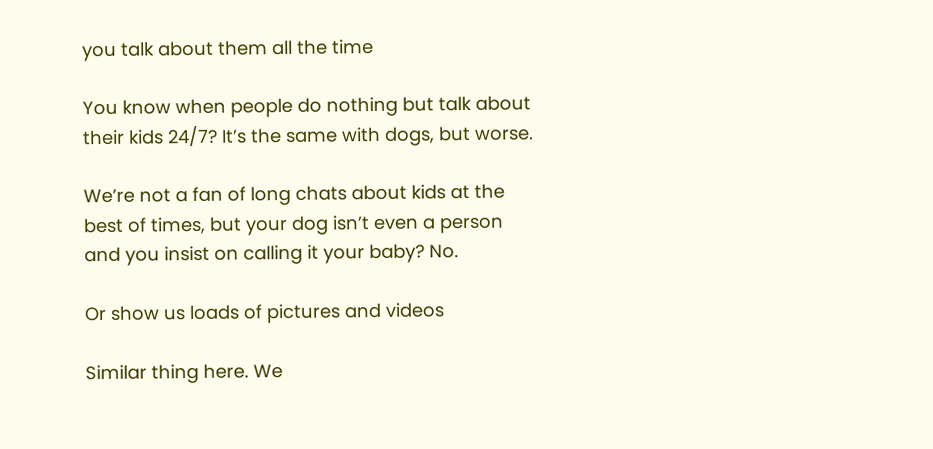you talk about them all the time

You know when people do nothing but talk about their kids 24/7? It’s the same with dogs, but worse.

We’re not a fan of long chats about kids at the best of times, but your dog isn’t even a person and you insist on calling it your baby? No.

Or show us loads of pictures and videos

Similar thing here. We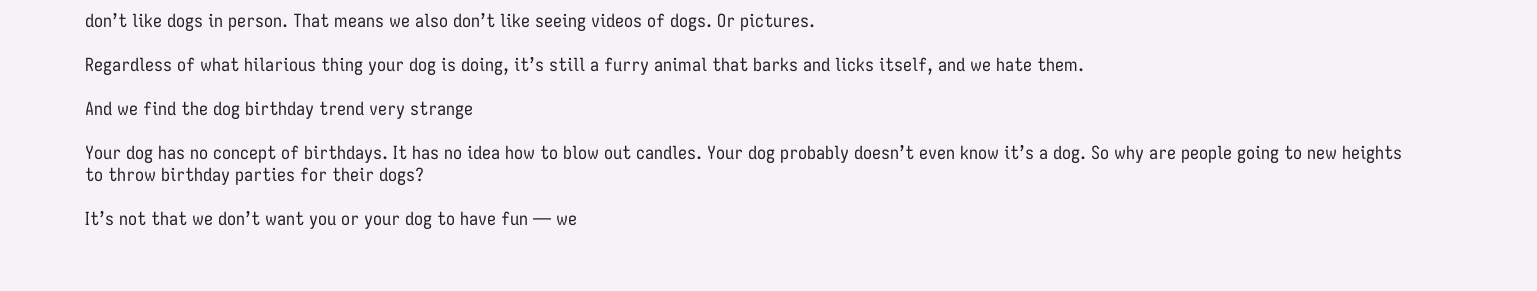don’t like dogs in person. That means we also don’t like seeing videos of dogs. Or pictures.

Regardless of what hilarious thing your dog is doing, it’s still a furry animal that barks and licks itself, and we hate them.

And we find the dog birthday trend very strange

Your dog has no concept of birthdays. It has no idea how to blow out candles. Your dog probably doesn’t even know it’s a dog. So why are people going to new heights to throw birthday parties for their dogs?

It’s not that we don’t want you or your dog to have fun — we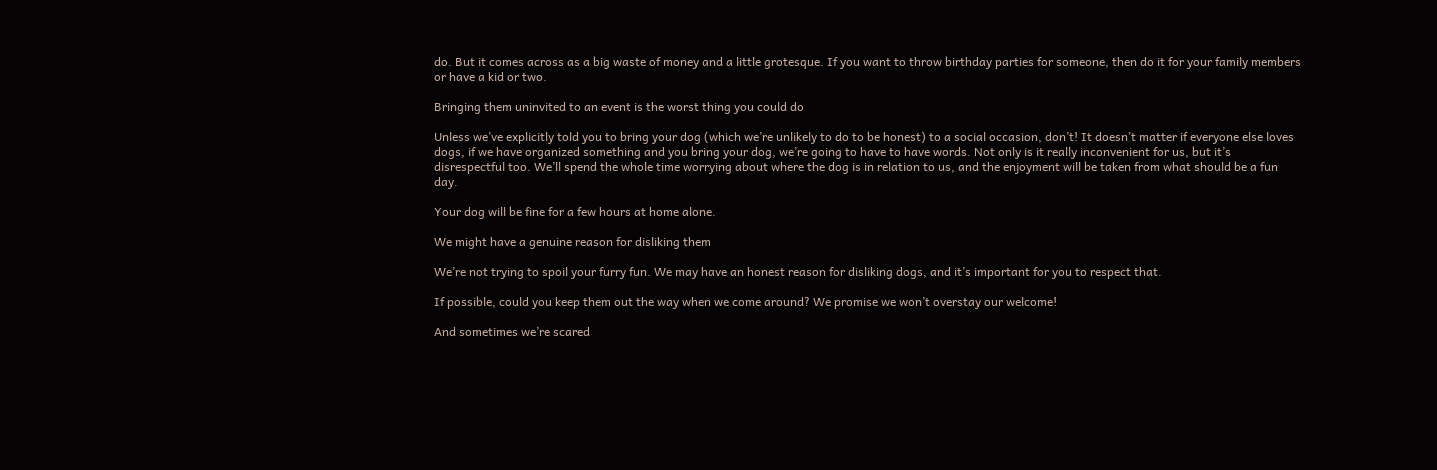do. But it comes across as a big waste of money and a little grotesque. If you want to throw birthday parties for someone, then do it for your family members or have a kid or two.

Bringing them uninvited to an event is the worst thing you could do

Unless we’ve explicitly told you to bring your dog (which we’re unlikely to do to be honest) to a social occasion, don’t! It doesn’t matter if everyone else loves dogs, if we have organized something and you bring your dog, we’re going to have to have words. Not only is it really inconvenient for us, but it’s disrespectful too. We’ll spend the whole time worrying about where the dog is in relation to us, and the enjoyment will be taken from what should be a fun day.

Your dog will be fine for a few hours at home alone.

We might have a genuine reason for disliking them

We’re not trying to spoil your furry fun. We may have an honest reason for disliking dogs, and it’s important for you to respect that.

If possible, could you keep them out the way when we come around? We promise we won’t overstay our welcome!

And sometimes we’re scared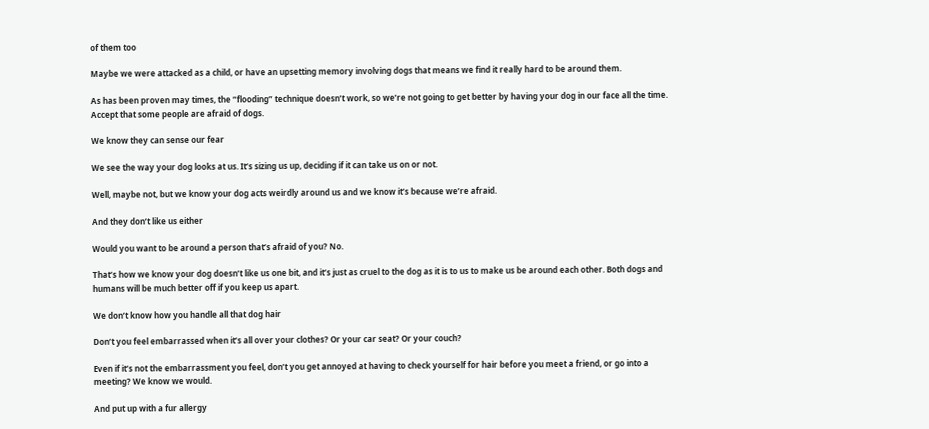of them too

Maybe we were attacked as a child, or have an upsetting memory involving dogs that means we find it really hard to be around them.

As has been proven may times, the “flooding” technique doesn’t work, so we’re not going to get better by having your dog in our face all the time. Accept that some people are afraid of dogs.

We know they can sense our fear

We see the way your dog looks at us. It’s sizing us up, deciding if it can take us on or not.

Well, maybe not, but we know your dog acts weirdly around us and we know it’s because we’re afraid.

And they don’t like us either

Would you want to be around a person that’s afraid of you? No.

That’s how we know your dog doesn’t like us one bit, and it’s just as cruel to the dog as it is to us to make us be around each other. Both dogs and humans will be much better off if you keep us apart.

We don’t know how you handle all that dog hair

Don’t you feel embarrassed when it’s all over your clothes? Or your car seat? Or your couch?

Even if it’s not the embarrassment you feel, don’t you get annoyed at having to check yourself for hair before you meet a friend, or go into a meeting? We know we would.

And put up with a fur allergy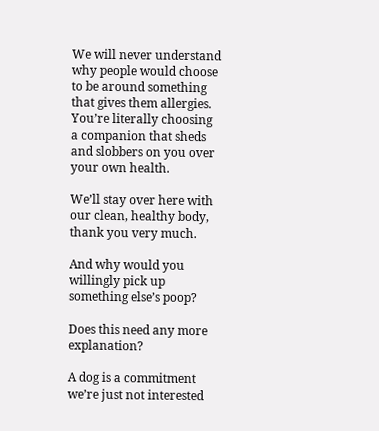We will never understand why people would choose to be around something that gives them allergies. You’re literally choosing a companion that sheds and slobbers on you over your own health.

We’ll stay over here with our clean, healthy body, thank you very much.

And why would you willingly pick up something else’s poop?

Does this need any more explanation?

A dog is a commitment we’re just not interested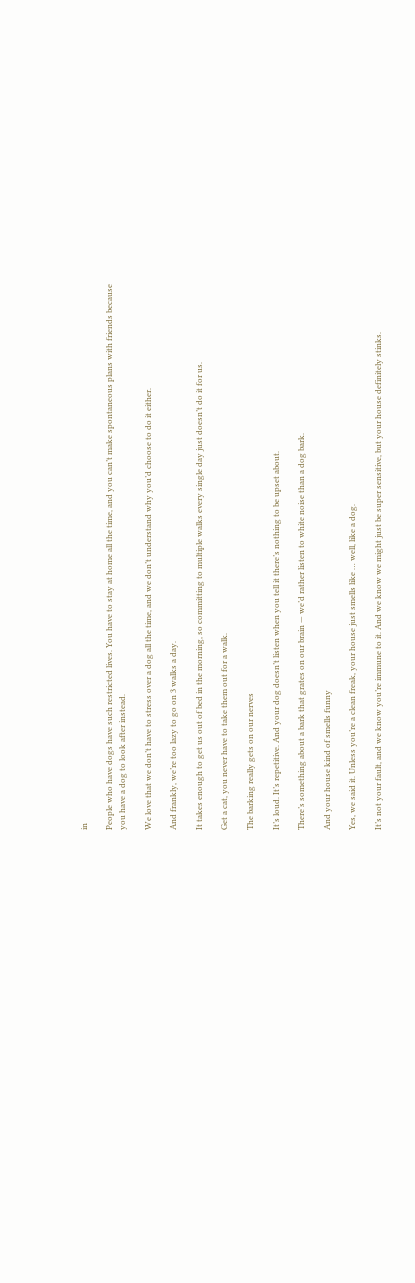in

People who have dogs have such restricted lives. You have to stay at home all the time, and you can’t make spontaneous plans with friends because you have a dog to look after instead.

We love that we don’t have to stress over a dog all the time, and we don’t understand why you’d choose to do it either.

And frankly, we’re too lazy to go on 3 walks a day.

It takes enough to get us out of bed in the morning, so committing to multiple walks every single day just doesn’t do it for us.

Get a cat, you never have to take them out for a walk.

The barking really gets on our nerves

It’s loud. It’s repetitive. And your dog doesn’t listen when you tell it there’s nothing to be upset about.

There’s something about a bark that grates on our brain — we’d rather listen to white noise than a dog bark.

And your house kind of smells funny

Yes, we said it. Unless you’re a clean freak, your house just smells like … well, like a dog.

It’s not your fault, and we know you’re immune to it. And we know we might just be super sensitive, but your house definitely stinks.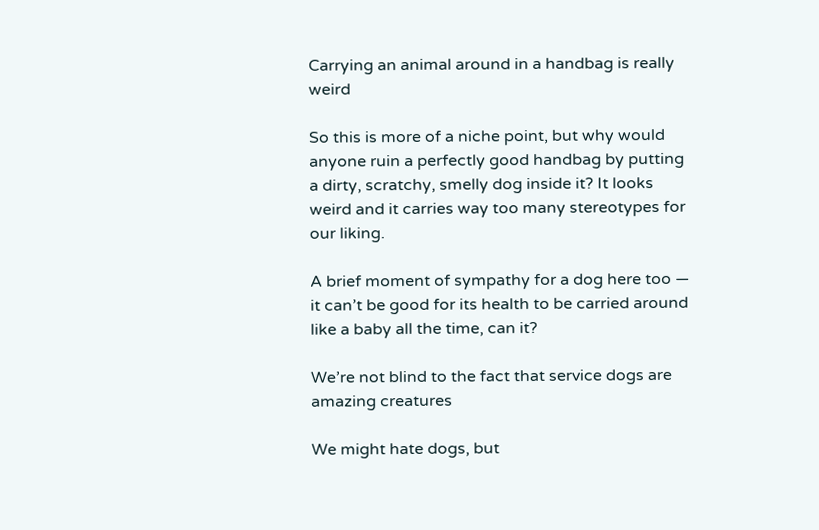Carrying an animal around in a handbag is really weird

So this is more of a niche point, but why would anyone ruin a perfectly good handbag by putting a dirty, scratchy, smelly dog inside it? It looks weird and it carries way too many stereotypes for our liking.

A brief moment of sympathy for a dog here too — it can’t be good for its health to be carried around like a baby all the time, can it?

We’re not blind to the fact that service dogs are amazing creatures

We might hate dogs, but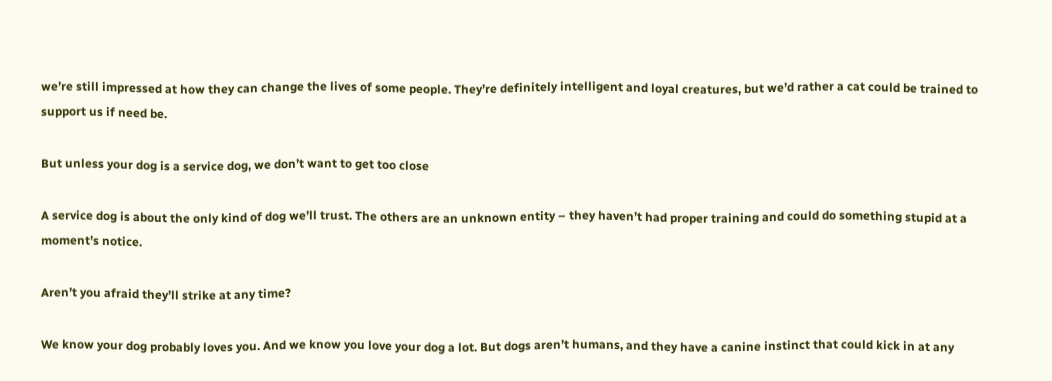we’re still impressed at how they can change the lives of some people. They’re definitely intelligent and loyal creatures, but we’d rather a cat could be trained to support us if need be.

But unless your dog is a service dog, we don’t want to get too close

A service dog is about the only kind of dog we’ll trust. The others are an unknown entity – they haven’t had proper training and could do something stupid at a moment’s notice.

Aren’t you afraid they’ll strike at any time?

We know your dog probably loves you. And we know you love your dog a lot. But dogs aren’t humans, and they have a canine instinct that could kick in at any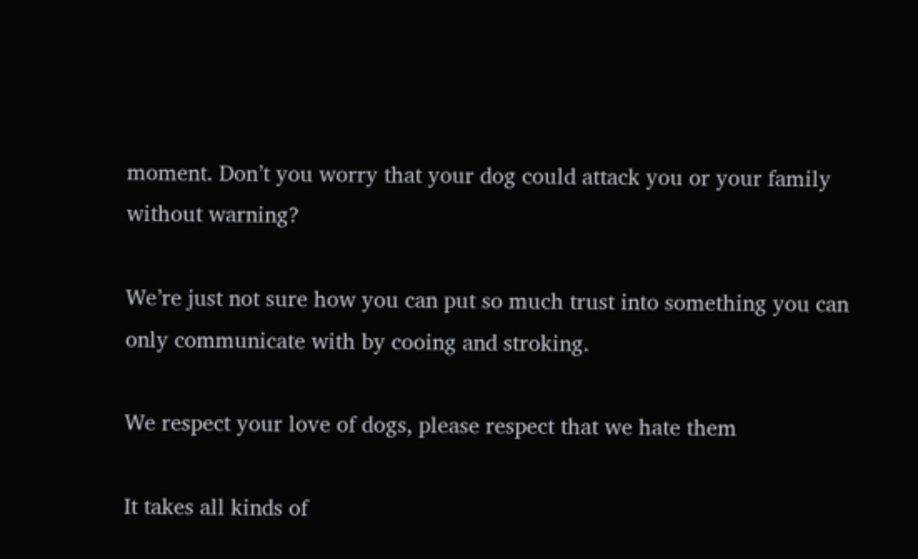moment. Don’t you worry that your dog could attack you or your family without warning?

We’re just not sure how you can put so much trust into something you can only communicate with by cooing and stroking.

We respect your love of dogs, please respect that we hate them

It takes all kinds of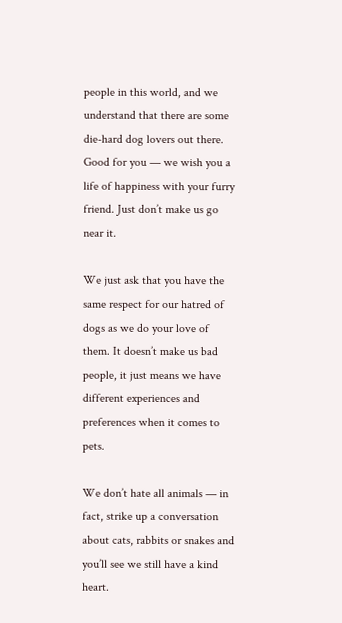people in this world, and we understand that there are some die-hard dog lovers out there. Good for you — we wish you a life of happiness with your furry friend. Just don’t make us go near it.

We just ask that you have the same respect for our hatred of dogs as we do your love of them. It doesn’t make us bad people, it just means we have different experiences and preferences when it comes to pets.

We don’t hate all animals — in fact, strike up a conversation about cats, rabbits or snakes and you’ll see we still have a kind heart.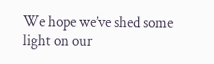We hope we’ve shed some light on our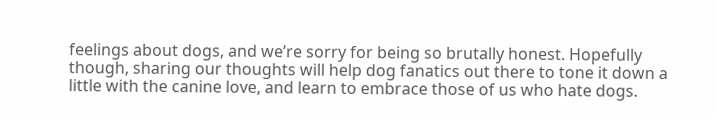feelings about dogs, and we’re sorry for being so brutally honest. Hopefully though, sharing our thoughts will help dog fanatics out there to tone it down a little with the canine love, and learn to embrace those of us who hate dogs.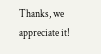Thanks, we appreciate it!